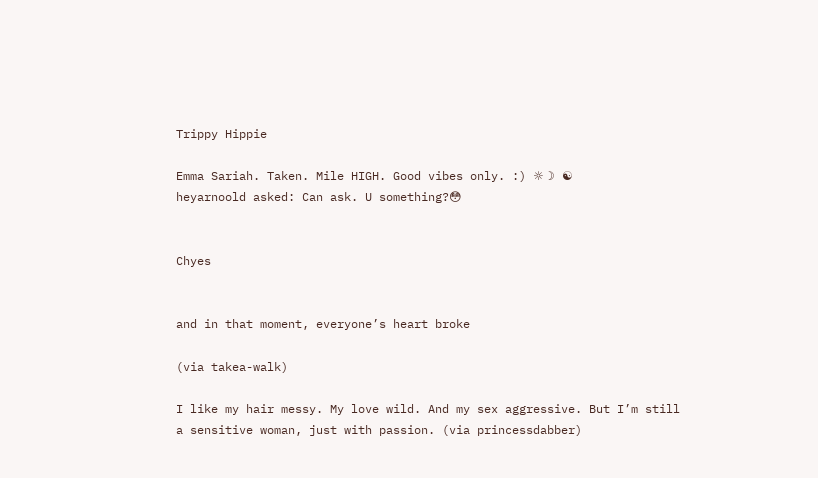Trippy Hippie

Emma Sariah. Taken. Mile HIGH. Good vibes only. :) ☼☽ ☯
heyarnoold asked: Can ask. U something?😳


Chyes


and in that moment, everyone’s heart broke

(via takea-walk)

I like my hair messy. My love wild. And my sex aggressive. But I’m still a sensitive woman, just with passion. (via princessdabber)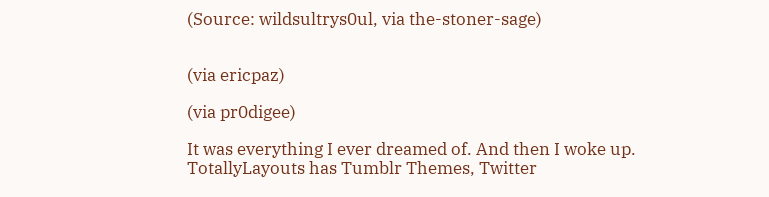(Source: wildsultrys0ul, via the-stoner-sage)


(via ericpaz)

(via pr0digee)

It was everything I ever dreamed of. And then I woke up.
TotallyLayouts has Tumblr Themes, Twitter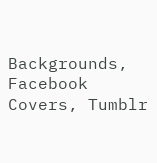Backgrounds, Facebook Covers, Tumblr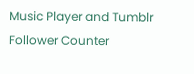Music Player and Tumblr Follower Counter